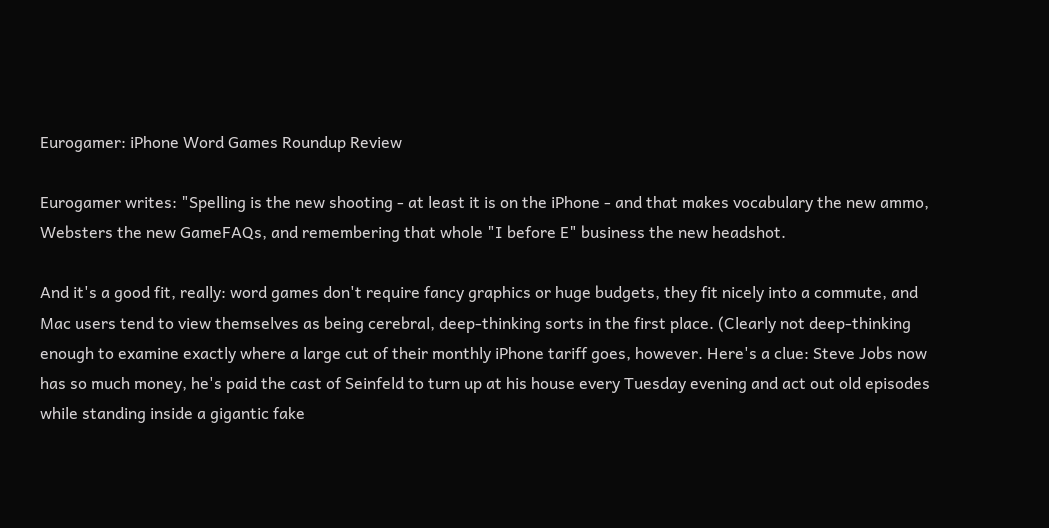Eurogamer: iPhone Word Games Roundup Review

Eurogamer writes: "Spelling is the new shooting - at least it is on the iPhone - and that makes vocabulary the new ammo, Websters the new GameFAQs, and remembering that whole "I before E" business the new headshot.

And it's a good fit, really: word games don't require fancy graphics or huge budgets, they fit nicely into a commute, and Mac users tend to view themselves as being cerebral, deep-thinking sorts in the first place. (Clearly not deep-thinking enough to examine exactly where a large cut of their monthly iPhone tariff goes, however. Here's a clue: Steve Jobs now has so much money, he's paid the cast of Seinfeld to turn up at his house every Tuesday evening and act out old episodes while standing inside a gigantic fake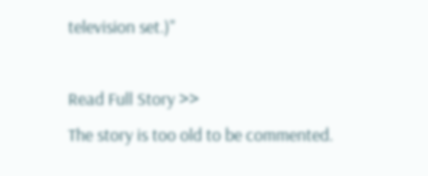television set.)"

Read Full Story >>
The story is too old to be commented.